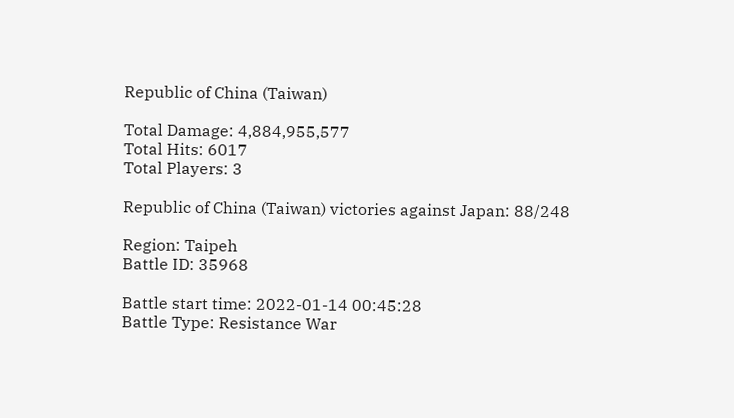Republic of China (Taiwan)

Total Damage: 4,884,955,577
Total Hits: 6017
Total Players: 3

Republic of China (Taiwan) victories against Japan: 88/248

Region: Taipeh
Battle ID: 35968

Battle start time: 2022-01-14 00:45:28
Battle Type: Resistance War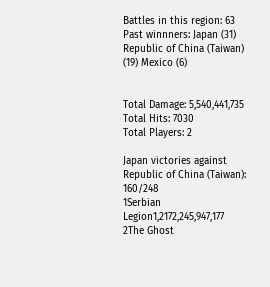Battles in this region: 63
Past winnners: Japan (31) Republic of China (Taiwan) (19) Mexico (6)


Total Damage: 5,540,441,735
Total Hits: 7030
Total Players: 2

Japan victories against Republic of China (Taiwan): 160/248
1Serbian Legion1,2172,245,947,177
2The Ghost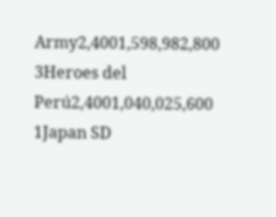Army2,4001,598,982,800
3Heroes del Perú2,4001,040,025,600
1Japan SD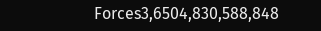Forces3,6504,830,588,848